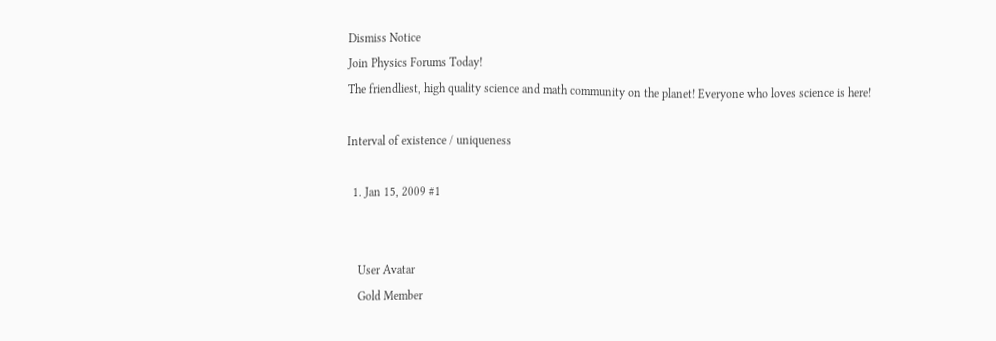Dismiss Notice
Join Physics Forums Today!
The friendliest, high quality science and math community on the planet! Everyone who loves science is here!

Interval of existence / uniqueness

  1. Jan 15, 2009 #1


    User Avatar
    Gold Member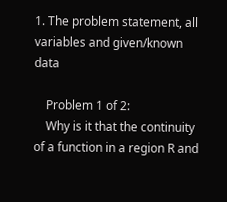1. The problem statement, all variables and given/known data

    Problem 1 of 2:
    Why is it that the continuity of a function in a region R and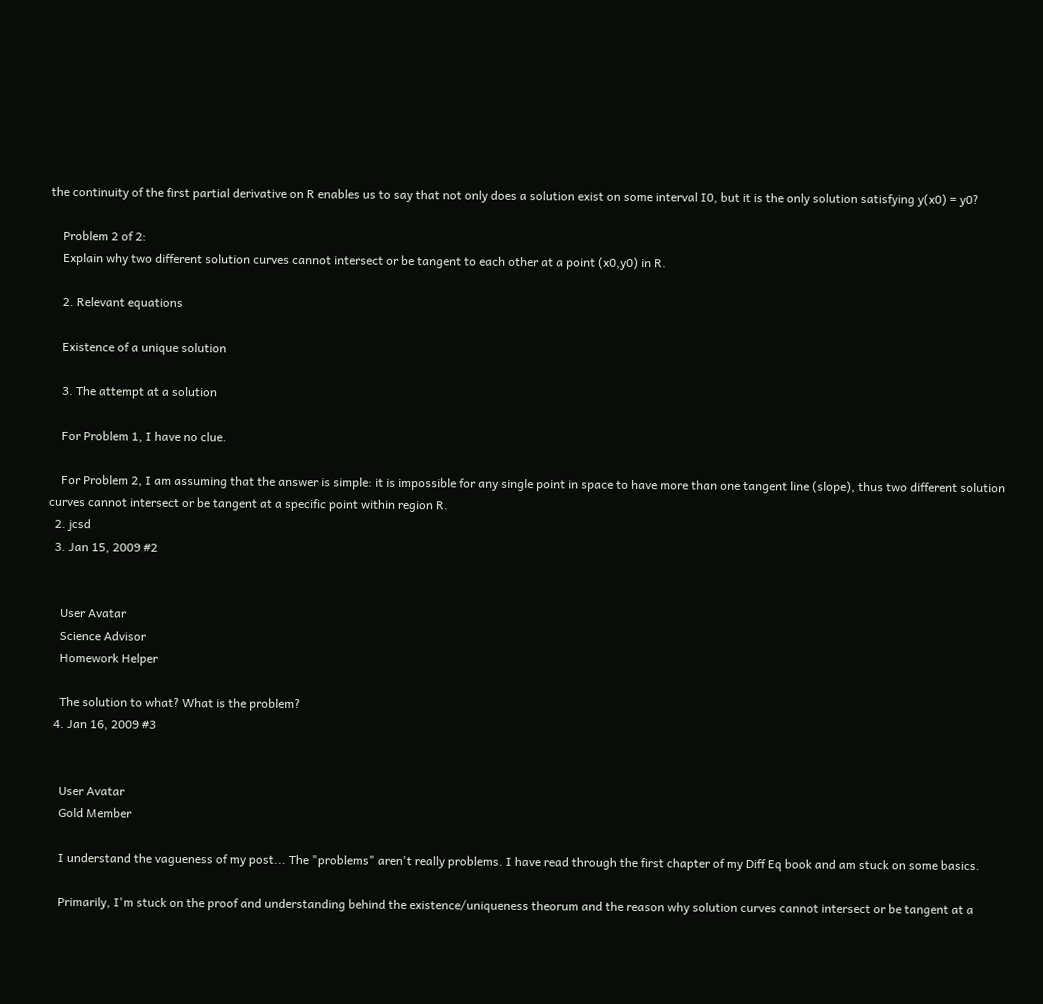the continuity of the first partial derivative on R enables us to say that not only does a solution exist on some interval I0, but it is the only solution satisfying y(x0) = y0?

    Problem 2 of 2:
    Explain why two different solution curves cannot intersect or be tangent to each other at a point (x0,y0) in R.

    2. Relevant equations

    Existence of a unique solution

    3. The attempt at a solution

    For Problem 1, I have no clue.

    For Problem 2, I am assuming that the answer is simple: it is impossible for any single point in space to have more than one tangent line (slope), thus two different solution curves cannot intersect or be tangent at a specific point within region R.
  2. jcsd
  3. Jan 15, 2009 #2


    User Avatar
    Science Advisor
    Homework Helper

    The solution to what? What is the problem?
  4. Jan 16, 2009 #3


    User Avatar
    Gold Member

    I understand the vagueness of my post... The "problems" aren't really problems. I have read through the first chapter of my Diff Eq book and am stuck on some basics.

    Primarily, I'm stuck on the proof and understanding behind the existence/uniqueness theorum and the reason why solution curves cannot intersect or be tangent at a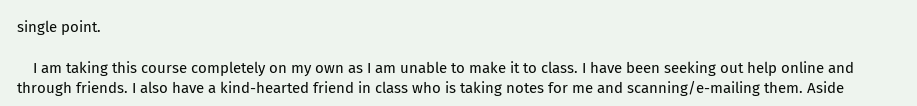single point.

    I am taking this course completely on my own as I am unable to make it to class. I have been seeking out help online and through friends. I also have a kind-hearted friend in class who is taking notes for me and scanning/e-mailing them. Aside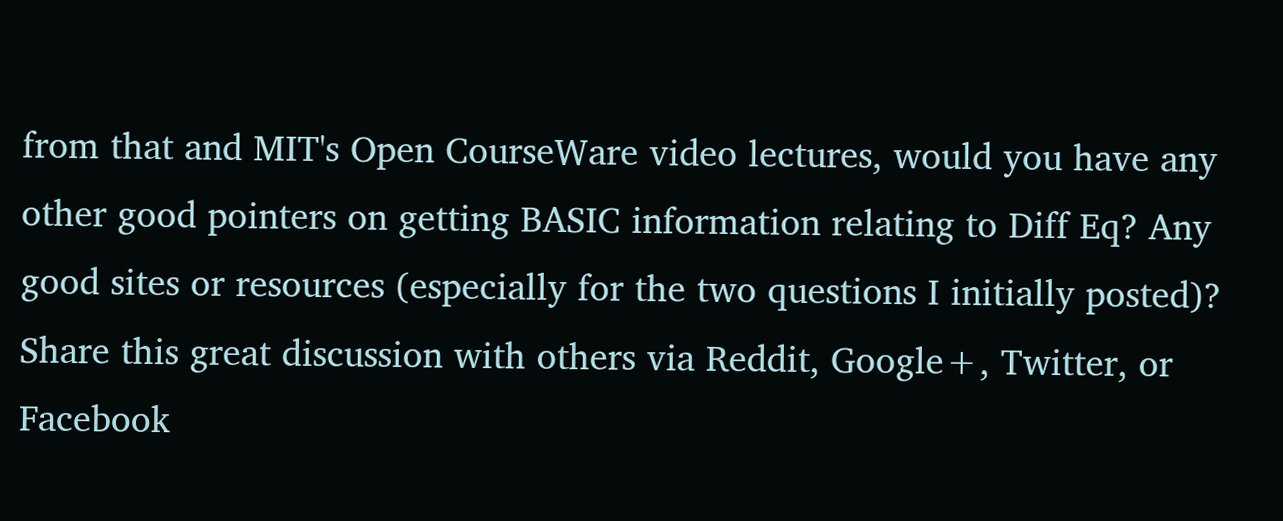from that and MIT's Open CourseWare video lectures, would you have any other good pointers on getting BASIC information relating to Diff Eq? Any good sites or resources (especially for the two questions I initially posted)?
Share this great discussion with others via Reddit, Google+, Twitter, or Facebook